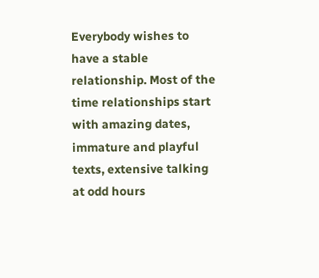Everybody wishes to have a stable relationship. Most of the time relationships start with amazing dates, immature and playful texts, extensive talking at odd hours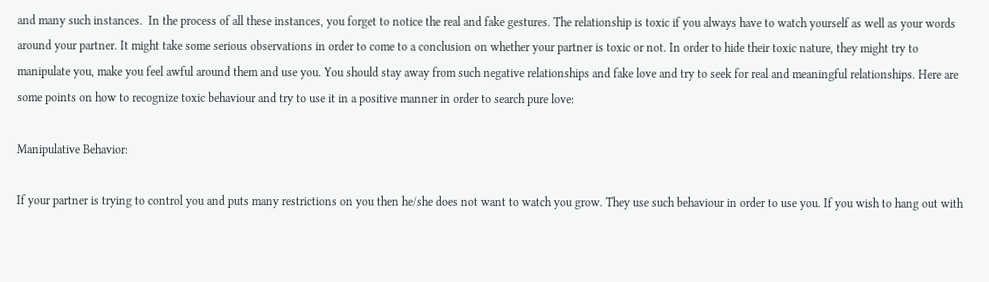and many such instances.  In the process of all these instances, you forget to notice the real and fake gestures. The relationship is toxic if you always have to watch yourself as well as your words around your partner. It might take some serious observations in order to come to a conclusion on whether your partner is toxic or not. In order to hide their toxic nature, they might try to manipulate you, make you feel awful around them and use you. You should stay away from such negative relationships and fake love and try to seek for real and meaningful relationships. Here are some points on how to recognize toxic behaviour and try to use it in a positive manner in order to search pure love:

Manipulative Behavior:

If your partner is trying to control you and puts many restrictions on you then he/she does not want to watch you grow. They use such behaviour in order to use you. If you wish to hang out with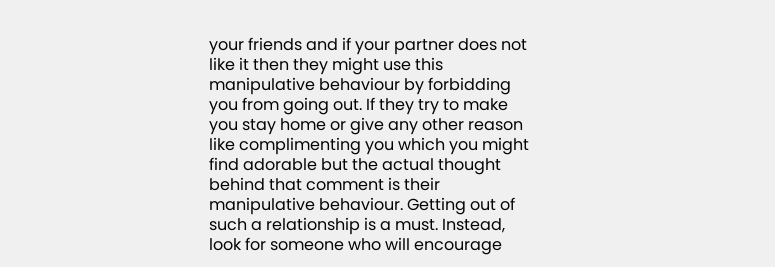your friends and if your partner does not like it then they might use this manipulative behaviour by forbidding you from going out. If they try to make you stay home or give any other reason like complimenting you which you might find adorable but the actual thought behind that comment is their manipulative behaviour. Getting out of such a relationship is a must. Instead, look for someone who will encourage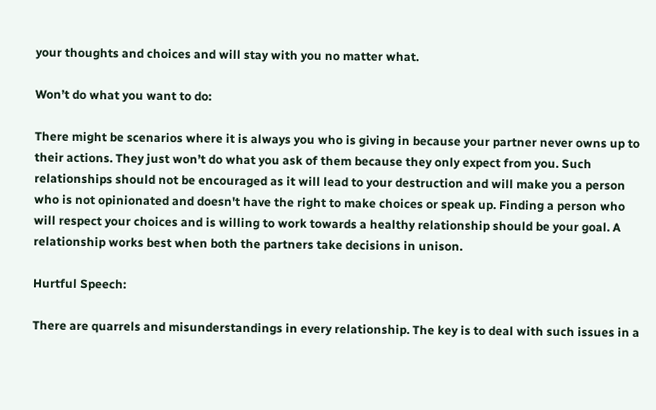your thoughts and choices and will stay with you no matter what.

Won’t do what you want to do:

There might be scenarios where it is always you who is giving in because your partner never owns up to their actions. They just won’t do what you ask of them because they only expect from you. Such relationships should not be encouraged as it will lead to your destruction and will make you a person who is not opinionated and doesn't have the right to make choices or speak up. Finding a person who will respect your choices and is willing to work towards a healthy relationship should be your goal. A relationship works best when both the partners take decisions in unison.

Hurtful Speech:

There are quarrels and misunderstandings in every relationship. The key is to deal with such issues in a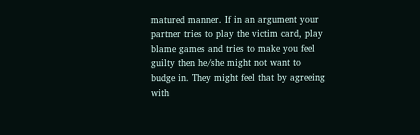matured manner. If in an argument your partner tries to play the victim card, play blame games and tries to make you feel guilty then he/she might not want to budge in. They might feel that by agreeing with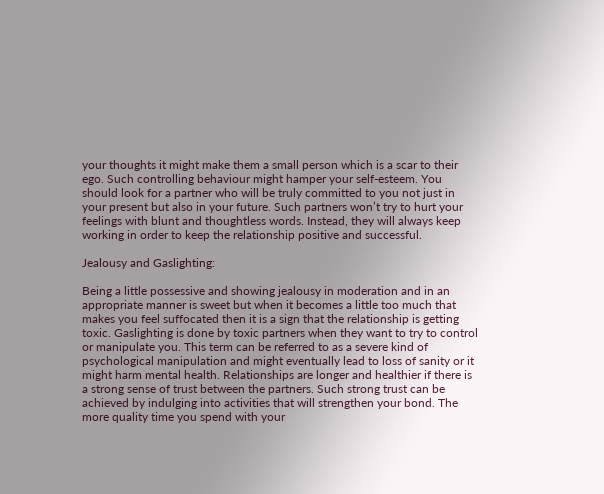your thoughts it might make them a small person which is a scar to their ego. Such controlling behaviour might hamper your self-esteem. You should look for a partner who will be truly committed to you not just in your present but also in your future. Such partners won’t try to hurt your feelings with blunt and thoughtless words. Instead, they will always keep working in order to keep the relationship positive and successful.

Jealousy and Gaslighting:

Being a little possessive and showing jealousy in moderation and in an appropriate manner is sweet but when it becomes a little too much that makes you feel suffocated then it is a sign that the relationship is getting toxic. Gaslighting is done by toxic partners when they want to try to control or manipulate you. This term can be referred to as a severe kind of psychological manipulation and might eventually lead to loss of sanity or it might harm mental health. Relationships are longer and healthier if there is a strong sense of trust between the partners. Such strong trust can be achieved by indulging into activities that will strengthen your bond. The more quality time you spend with your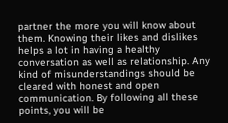partner the more you will know about them. Knowing their likes and dislikes helps a lot in having a healthy conversation as well as relationship. Any kind of misunderstandings should be cleared with honest and open communication. By following all these points, you will be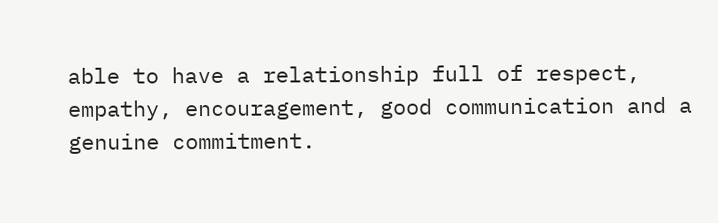able to have a relationship full of respect, empathy, encouragement, good communication and a genuine commitment.